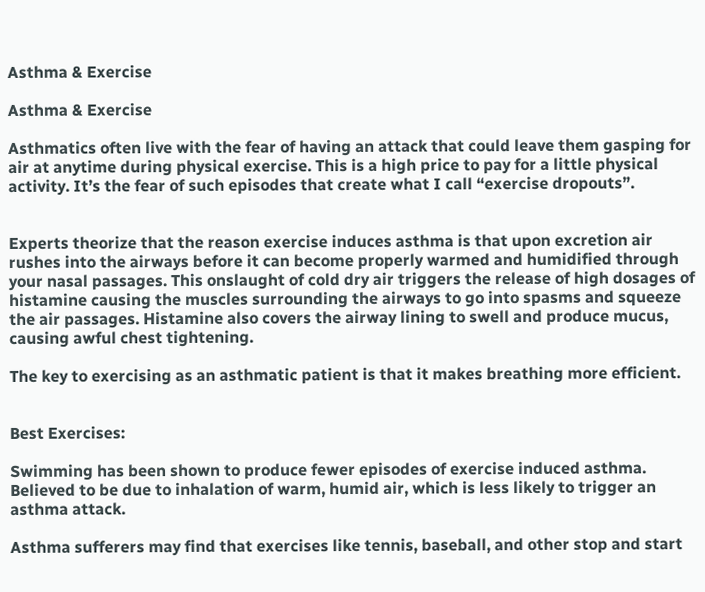Asthma & Exercise

Asthma & Exercise

Asthmatics often live with the fear of having an attack that could leave them gasping for air at anytime during physical exercise. This is a high price to pay for a little physical activity. It’s the fear of such episodes that create what I call “exercise dropouts”.


Experts theorize that the reason exercise induces asthma is that upon excretion air rushes into the airways before it can become properly warmed and humidified through your nasal passages. This onslaught of cold dry air triggers the release of high dosages of histamine causing the muscles surrounding the airways to go into spasms and squeeze the air passages. Histamine also covers the airway lining to swell and produce mucus, causing awful chest tightening.

The key to exercising as an asthmatic patient is that it makes breathing more efficient.


Best Exercises:

Swimming has been shown to produce fewer episodes of exercise induced asthma. Believed to be due to inhalation of warm, humid air, which is less likely to trigger an asthma attack.

Asthma sufferers may find that exercises like tennis, baseball, and other stop and start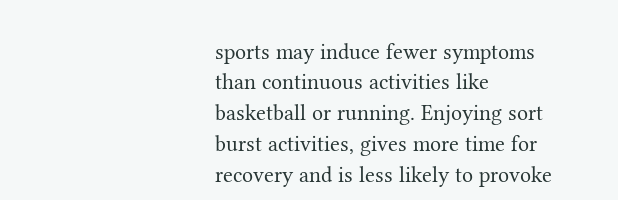sports may induce fewer symptoms than continuous activities like basketball or running. Enjoying sort burst activities, gives more time for recovery and is less likely to provoke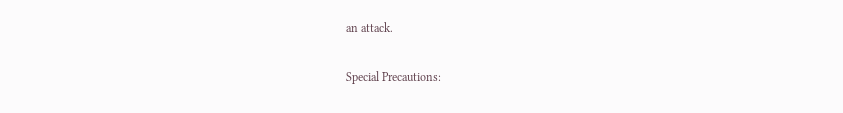an attack.

Special Precautions: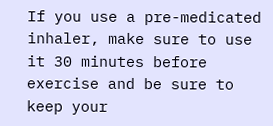If you use a pre-medicated inhaler, make sure to use it 30 minutes before exercise and be sure to keep your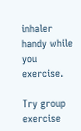inhaler handy while you exercise.

Try group exercise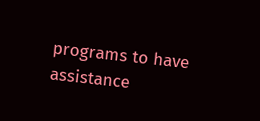programs to have assistance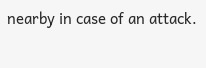nearby in case of an attack.